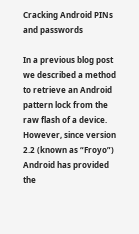Cracking Android PINs and passwords

In a previous blog post we described a method to retrieve an Android pattern lock from the raw flash of a device. However, since version 2.2 (known as “Froyo”) Android has provided the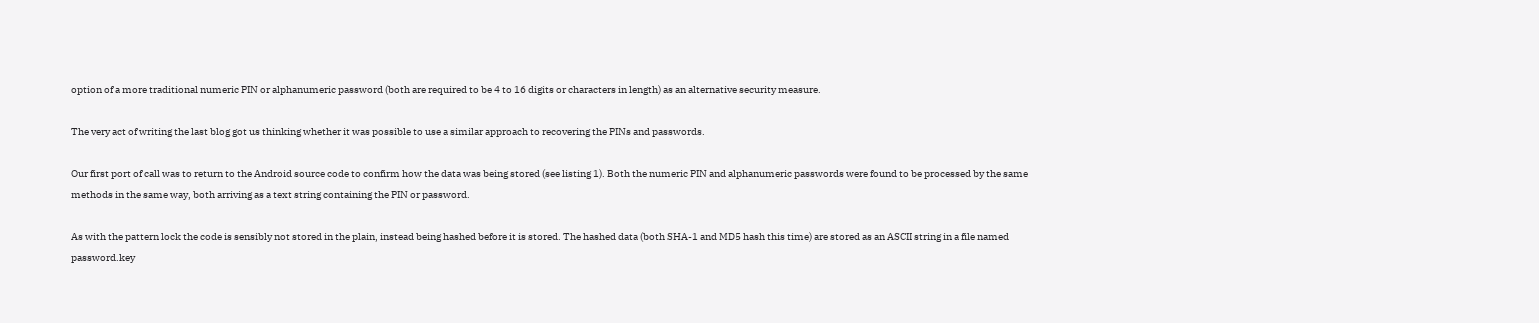option of a more traditional numeric PIN or alphanumeric password (both are required to be 4 to 16 digits or characters in length) as an alternative security measure.

The very act of writing the last blog got us thinking whether it was possible to use a similar approach to recovering the PINs and passwords.

Our first port of call was to return to the Android source code to confirm how the data was being stored (see listing 1). Both the numeric PIN and alphanumeric passwords were found to be processed by the same methods in the same way, both arriving as a text string containing the PIN or password.

As with the pattern lock the code is sensibly not stored in the plain, instead being hashed before it is stored. The hashed data (both SHA-1 and MD5 hash this time) are stored as an ASCII string in a file named password.key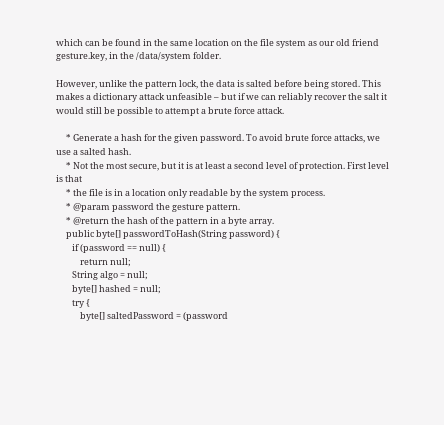which can be found in the same location on the file system as our old friend gesture.key, in the /data/system folder.

However, unlike the pattern lock, the data is salted before being stored. This makes a dictionary attack unfeasible – but if we can reliably recover the salt it would still be possible to attempt a brute force attack.

     * Generate a hash for the given password. To avoid brute force attacks, we use a salted hash.
     * Not the most secure, but it is at least a second level of protection. First level is that
     * the file is in a location only readable by the system process.
     * @param password the gesture pattern.
     * @return the hash of the pattern in a byte array.
     public byte[] passwordToHash(String password) {
        if (password == null) {
            return null;
        String algo = null;
        byte[] hashed = null;
        try {
            byte[] saltedPassword = (password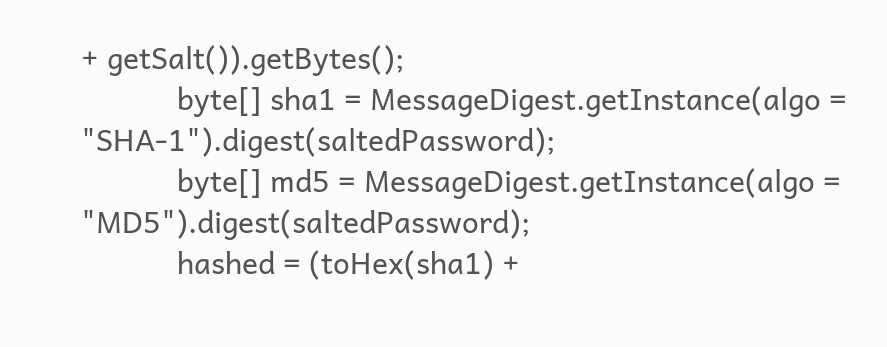+ getSalt()).getBytes();
            byte[] sha1 = MessageDigest.getInstance(algo = "SHA-1").digest(saltedPassword);
            byte[] md5 = MessageDigest.getInstance(algo = "MD5").digest(saltedPassword);
            hashed = (toHex(sha1) +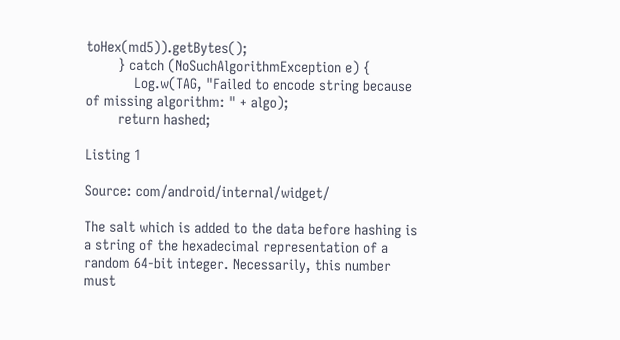toHex(md5)).getBytes();
        } catch (NoSuchAlgorithmException e) {
            Log.w(TAG, "Failed to encode string because of missing algorithm: " + algo);
        return hashed;

Listing 1

Source: com/android/internal/widget/

The salt which is added to the data before hashing is a string of the hexadecimal representation of a random 64-bit integer. Necessarily, this number must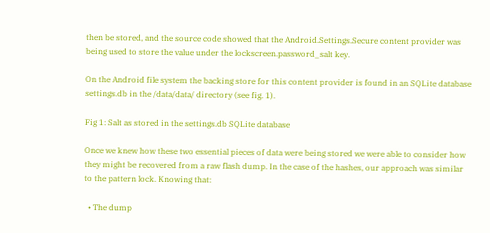then be stored, and the source code showed that the Android.Settings.Secure content provider was being used to store the value under the lockscreen.password_salt key.

On the Android file system the backing store for this content provider is found in an SQLite database settings.db in the /data/data/ directory (see fig. 1).

Fig 1: Salt as stored in the settings.db SQLite database

Once we knew how these two essential pieces of data were being stored we were able to consider how they might be recovered from a raw flash dump. In the case of the hashes, our approach was similar to the pattern lock. Knowing that:

  • The dump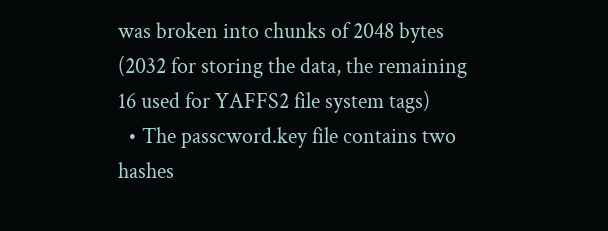was broken into chunks of 2048 bytes (2032 for storing the data, the remaining 16 used for YAFFS2 file system tags)
  • The passcword.key file contains two hashes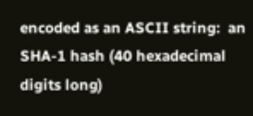encoded as an ASCII string:  an SHA-1 hash (40 hexadecimal digits long)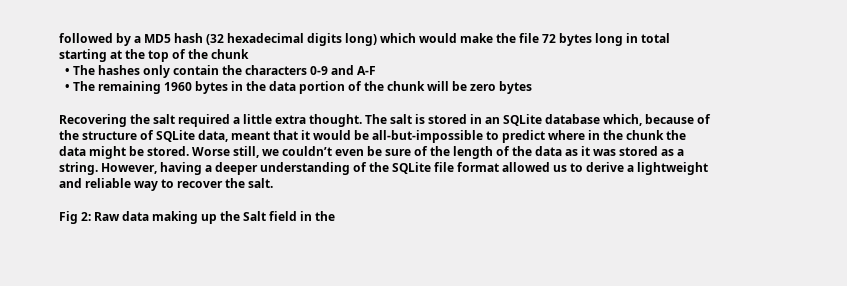followed by a MD5 hash (32 hexadecimal digits long) which would make the file 72 bytes long in total starting at the top of the chunk
  • The hashes only contain the characters 0-9 and A-F
  • The remaining 1960 bytes in the data portion of the chunk will be zero bytes

Recovering the salt required a little extra thought. The salt is stored in an SQLite database which, because of the structure of SQLite data, meant that it would be all-but-impossible to predict where in the chunk the data might be stored. Worse still, we couldn’t even be sure of the length of the data as it was stored as a string. However, having a deeper understanding of the SQLite file format allowed us to derive a lightweight and reliable way to recover the salt.

Fig 2: Raw data making up the Salt field in the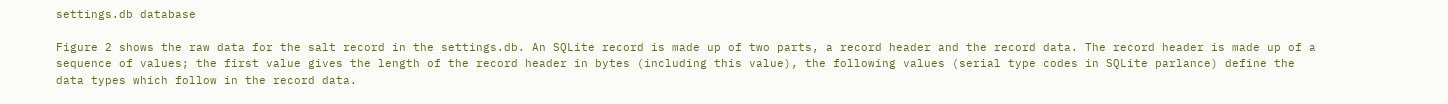settings.db database

Figure 2 shows the raw data for the salt record in the settings.db. An SQLite record is made up of two parts, a record header and the record data. The record header is made up of a sequence of values; the first value gives the length of the record header in bytes (including this value), the following values (serial type codes in SQLite parlance) define the data types which follow in the record data.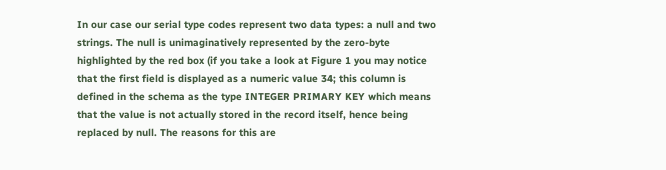In our case our serial type codes represent two data types: a null and two strings. The null is unimaginatively represented by the zero-byte highlighted by the red box (if you take a look at Figure 1 you may notice that the first field is displayed as a numeric value 34; this column is defined in the schema as the type INTEGER PRIMARY KEY which means that the value is not actually stored in the record itself, hence being replaced by null. The reasons for this are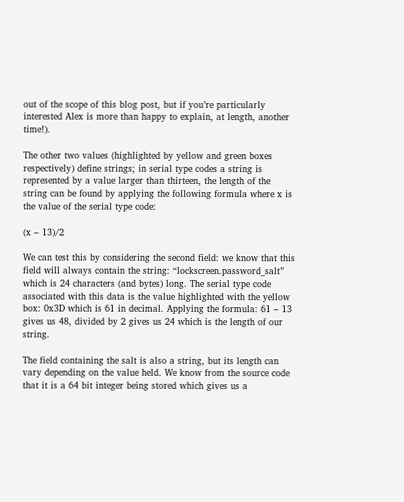out of the scope of this blog post, but if you’re particularly interested Alex is more than happy to explain, at length, another time!).

The other two values (highlighted by yellow and green boxes respectively) define strings; in serial type codes a string is represented by a value larger than thirteen, the length of the string can be found by applying the following formula where x is the value of the serial type code:

(x – 13)/2

We can test this by considering the second field: we know that this field will always contain the string: “lockscreen.password_salt” which is 24 characters (and bytes) long. The serial type code associated with this data is the value highlighted with the yellow box: 0x3D which is 61 in decimal. Applying the formula: 61 – 13 gives us 48, divided by 2 gives us 24 which is the length of our string.

The field containing the salt is also a string, but its length can vary depending on the value held. We know from the source code that it is a 64 bit integer being stored which gives us a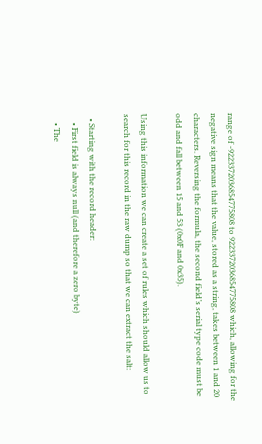range of -9223372036854775808 to 9223372036854775808 which, allowing for the negative sign means that the value, stored as a string, takes between 1 and 20 characters. Reversing the formula, the second field’s serial type code must be odd and fall between 15 and 53 (0x0F and 0x35).

Using this information we can create a set of rules which should allow us to search for this record in the raw dump so that we can extract the salt:

  • Starting with the record header:
    • First field is always null (and therefore a zero byte)
    • The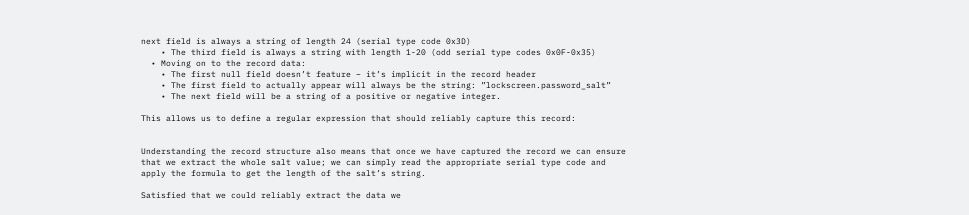next field is always a string of length 24 (serial type code 0x3D)
    • The third field is always a string with length 1-20 (odd serial type codes 0x0F-0x35)
  • Moving on to the record data:
    • The first null field doesn’t feature – it’s implicit in the record header
    • The first field to actually appear will always be the string: ”lockscreen.password_salt”
    • The next field will be a string of a positive or negative integer.

This allows us to define a regular expression that should reliably capture this record:


Understanding the record structure also means that once we have captured the record we can ensure that we extract the whole salt value; we can simply read the appropriate serial type code and apply the formula to get the length of the salt’s string.

Satisfied that we could reliably extract the data we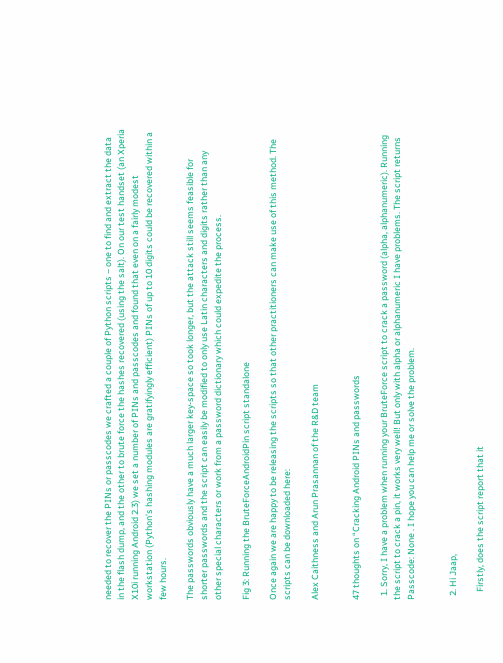needed to recover the PINs or passcodes we crafted a couple of Python scripts – one to find and extract the data in the flash dump, and the other to brute force the hashes recovered (using the salt). On our test handset (an Xperia X10i running Android 2.3) we set a number of PINs and passcodes and found that even on a fairly modest workstation (Python’s hashing modules are gratifyingly efficient) PINs of up to 10 digits could be recovered within a few hours.

The passwords obviously have a much larger key-space so took longer, but the attack still seems feasible for shorter passwords and the script can easily be modified to only use Latin characters and digits rather than any other special characters or work from a password dictionary which could expedite the process.

Fig 3: Running the BruteForceAndroidPin script standalone

Once again we are happy to be releasing the scripts so that other practitioners can make use of this method. The scripts can be downloaded here:

Alex Caithness and Arun Prasannan of the R&D team


47 thoughts on “Cracking Android PINs and passwords

  1. Sorry, I have a problem when running your BruteForce script to crack a password (alpha, alphanumeric). Running the script to crack a pin, it works very well! But only with alpha or alphanumeric I have problems. The script returns Passcode: None . I hope you can help me or solve the problem.


  2. Hi Jaap,

    Firstly, does the script report that it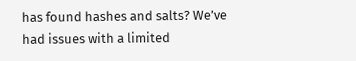has found hashes and salts? We’ve had issues with a limited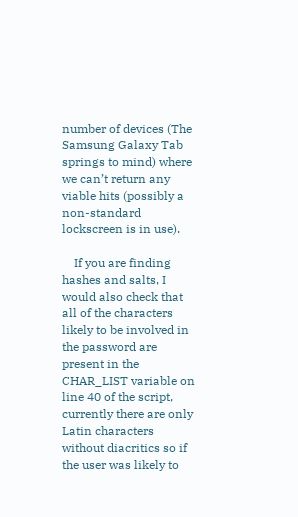number of devices (The Samsung Galaxy Tab springs to mind) where we can’t return any viable hits (possibly a non-standard lockscreen is in use).

    If you are finding hashes and salts, I would also check that all of the characters likely to be involved in the password are present in the CHAR_LIST variable on line 40 of the script, currently there are only Latin characters without diacritics so if the user was likely to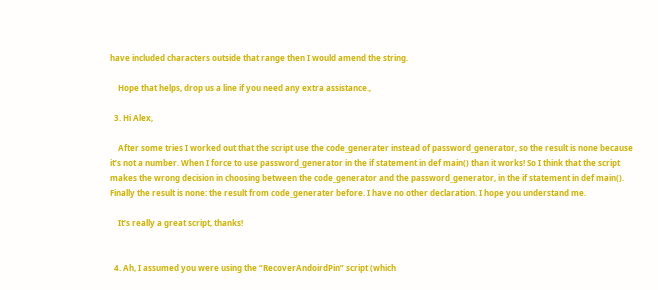have included characters outside that range then I would amend the string.

    Hope that helps, drop us a line if you need any extra assistance.,

  3. Hi Alex,

    After some tries I worked out that the script use the code_generater instead of password_generator, so the result is none because it’s not a number. When I force to use password_generator in the if statement in def main() than it works! So I think that the script makes the wrong decision in choosing between the code_generator and the password_generator, in the if statement in def main(). Finally the result is none: the result from code_generater before. I have no other declaration. I hope you understand me.

    It’s really a great script, thanks!


  4. Ah, I assumed you were using the “RecoverAndoirdPin” script (which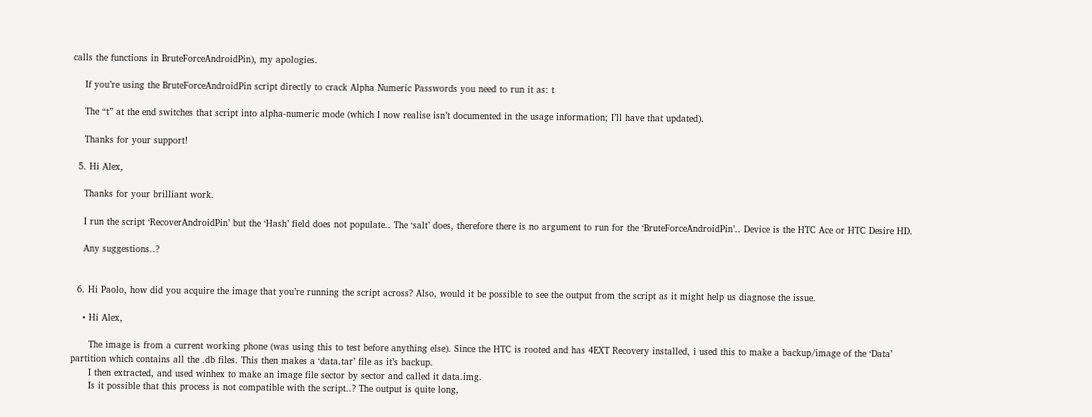calls the functions in BruteForceAndroidPin), my apologies.

    If you’re using the BruteForceAndroidPin script directly to crack Alpha Numeric Passwords you need to run it as: t

    The “t” at the end switches that script into alpha-numeric mode (which I now realise isn’t documented in the usage information; I’ll have that updated).

    Thanks for your support!

  5. Hi Alex,

    Thanks for your brilliant work.

    I run the script ‘RecoverAndroidPin’ but the ‘Hash’ field does not populate.. The ‘salt’ does, therefore there is no argument to run for the ‘BruteForceAndroidPin’.. Device is the HTC Ace or HTC Desire HD.

    Any suggestions..?


  6. Hi Paolo, how did you acquire the image that you’re running the script across? Also, would it be possible to see the output from the script as it might help us diagnose the issue.

    • Hi Alex,

      The image is from a current working phone (was using this to test before anything else). Since the HTC is rooted and has 4EXT Recovery installed, i used this to make a backup/image of the ‘Data’ partition which contains all the .db files. This then makes a ‘data.tar’ file as it’s backup.
      I then extracted, and used winhex to make an image file sector by sector and called it data.img.
      Is it possible that this process is not compatible with the script..? The output is quite long,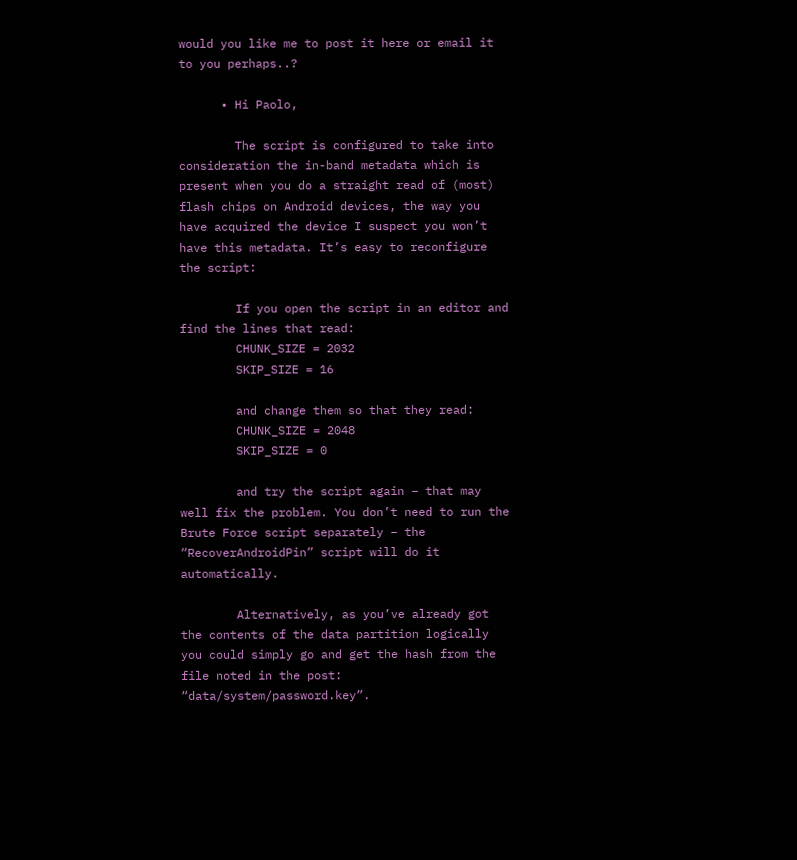would you like me to post it here or email it to you perhaps..?

      • Hi Paolo,

        The script is configured to take into consideration the in-band metadata which is present when you do a straight read of (most) flash chips on Android devices, the way you have acquired the device I suspect you won’t have this metadata. It’s easy to reconfigure the script:

        If you open the script in an editor and find the lines that read:
        CHUNK_SIZE = 2032
        SKIP_SIZE = 16

        and change them so that they read:
        CHUNK_SIZE = 2048
        SKIP_SIZE = 0

        and try the script again – that may well fix the problem. You don’t need to run the Brute Force script separately – the “RecoverAndroidPin” script will do it automatically.

        Alternatively, as you’ve already got the contents of the data partition logically you could simply go and get the hash from the file noted in the post: “data/system/password.key”.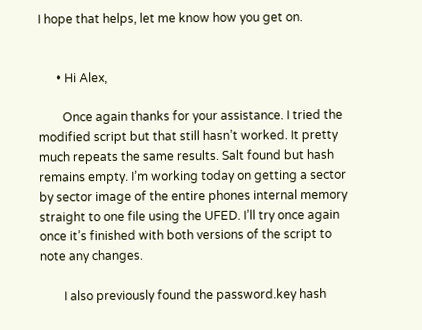I hope that helps, let me know how you get on.


      • Hi Alex,

        Once again thanks for your assistance. I tried the modified script but that still hasn’t worked. It pretty much repeats the same results. Salt found but hash remains empty. I’m working today on getting a sector by sector image of the entire phones internal memory straight to one file using the UFED. I’ll try once again once it’s finished with both versions of the script to note any changes.

        I also previously found the password.key hash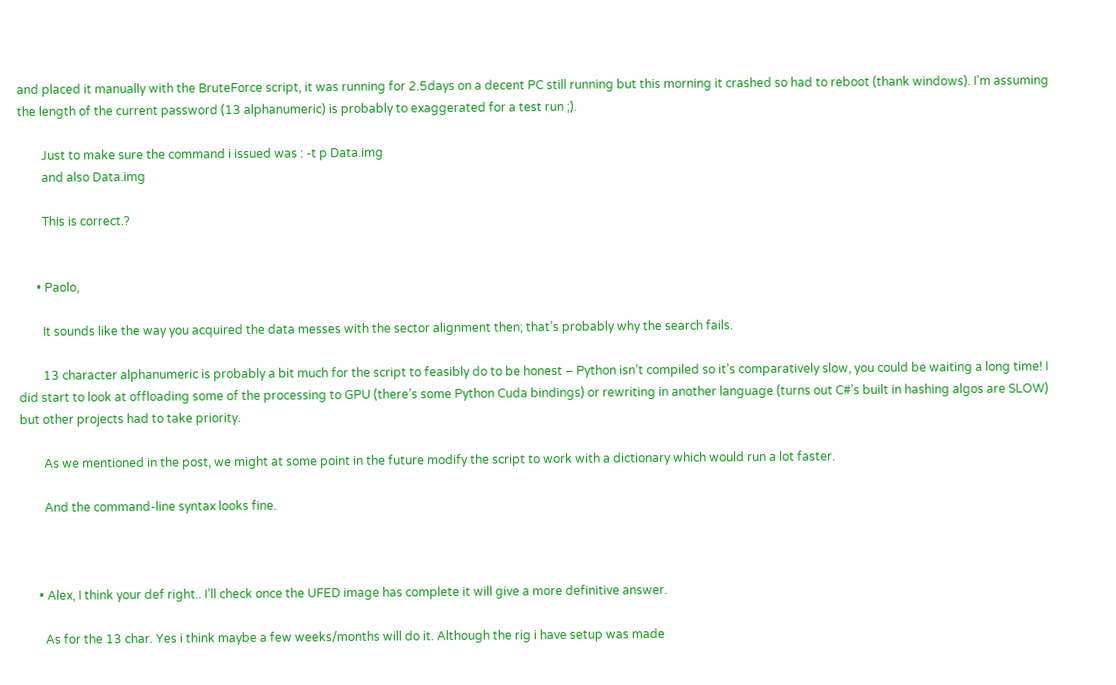and placed it manually with the BruteForce script, it was running for 2.5days on a decent PC still running but this morning it crashed so had to reboot (thank windows). I’m assuming the length of the current password (13 alphanumeric) is probably to exaggerated for a test run ;).

        Just to make sure the command i issued was : -t p Data.img
        and also Data.img

        This is correct.?


      • Paolo,

        It sounds like the way you acquired the data messes with the sector alignment then; that’s probably why the search fails.

        13 character alphanumeric is probably a bit much for the script to feasibly do to be honest – Python isn’t compiled so it’s comparatively slow, you could be waiting a long time! I did start to look at offloading some of the processing to GPU (there’s some Python Cuda bindings) or rewriting in another language (turns out C#’s built in hashing algos are SLOW) but other projects had to take priority.

        As we mentioned in the post, we might at some point in the future modify the script to work with a dictionary which would run a lot faster.

        And the command-line syntax looks fine.



      • Alex, I think your def right.. I’ll check once the UFED image has complete it will give a more definitive answer.

        As for the 13 char. Yes i think maybe a few weeks/months will do it. Although the rig i have setup was made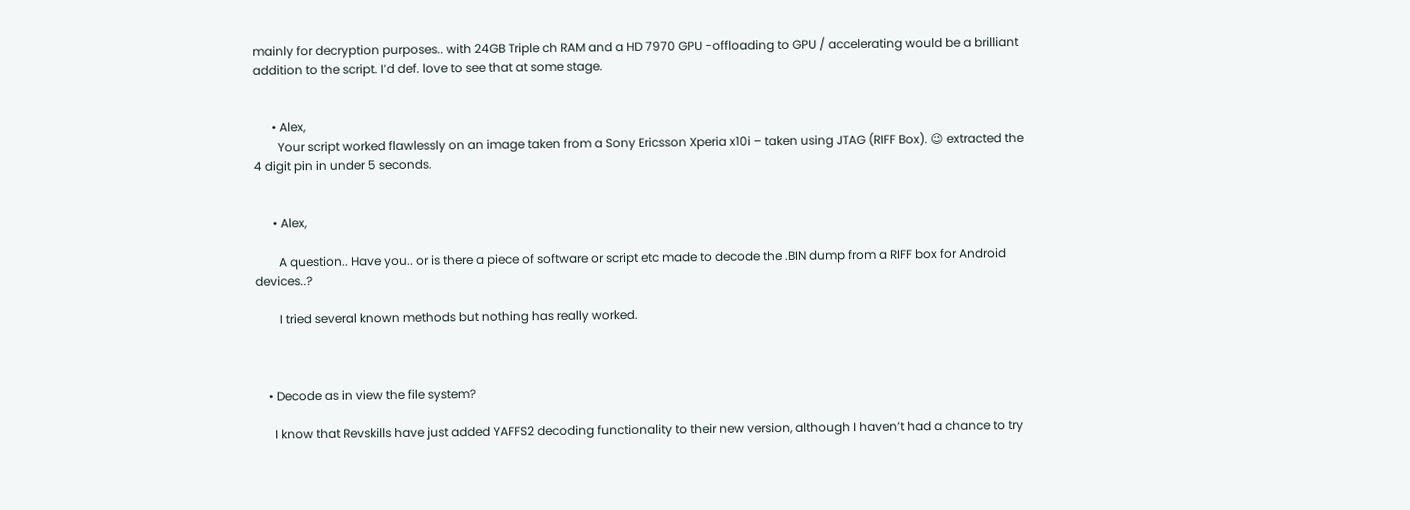mainly for decryption purposes.. with 24GB Triple ch RAM and a HD 7970 GPU -offloading to GPU / accelerating would be a brilliant addition to the script. I’d def. love to see that at some stage.


      • Alex,
        Your script worked flawlessly on an image taken from a Sony Ericsson Xperia x10i – taken using JTAG (RIFF Box). 😉 extracted the 4 digit pin in under 5 seconds.


      • Alex,

        A question.. Have you.. or is there a piece of software or script etc made to decode the .BIN dump from a RIFF box for Android devices..?

        I tried several known methods but nothing has really worked.



    • Decode as in view the file system?

      I know that Revskills have just added YAFFS2 decoding functionality to their new version, although I haven’t had a chance to try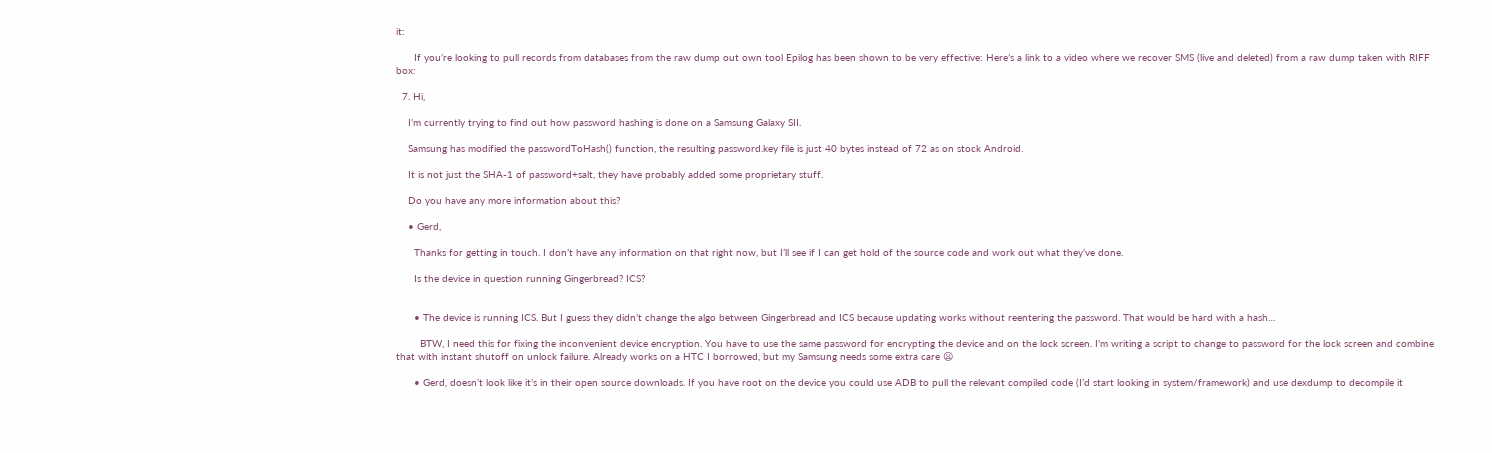it:

      If you’re looking to pull records from databases from the raw dump out own tool Epilog has been shown to be very effective: Here’s a link to a video where we recover SMS (live and deleted) from a raw dump taken with RIFF box:

  7. Hi,

    I’m currently trying to find out how password hashing is done on a Samsung Galaxy SII.

    Samsung has modified the passwordToHash() function, the resulting password.key file is just 40 bytes instead of 72 as on stock Android.

    It is not just the SHA-1 of password+salt, they have probably added some proprietary stuff.

    Do you have any more information about this?

    • Gerd,

      Thanks for getting in touch. I don’t have any information on that right now, but I’ll see if I can get hold of the source code and work out what they’ve done.

      Is the device in question running Gingerbread? ICS?


      • The device is running ICS. But I guess they didn’t change the algo between Gingerbread and ICS because updating works without reentering the password. That would be hard with a hash…

        BTW, I need this for fixing the inconvenient device encryption. You have to use the same password for encrypting the device and on the lock screen. I’m writing a script to change to password for the lock screen and combine that with instant shutoff on unlock failure. Already works on a HTC I borrowed, but my Samsung needs some extra care 😦

      • Gerd, doesn’t look like it’s in their open source downloads. If you have root on the device you could use ADB to pull the relevant compiled code (I’d start looking in system/framework) and use dexdump to decompile it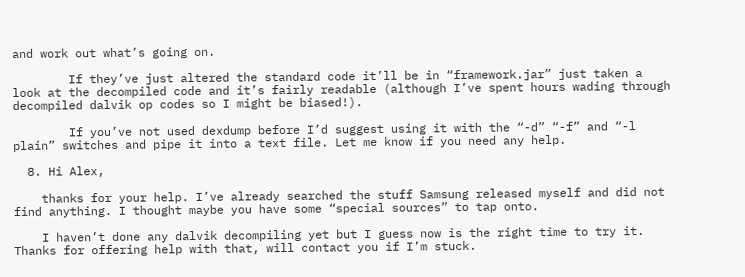and work out what’s going on.

        If they’ve just altered the standard code it’ll be in “framework.jar” just taken a look at the decompiled code and it’s fairly readable (although I’ve spent hours wading through decompiled dalvik op codes so I might be biased!).

        If you’ve not used dexdump before I’d suggest using it with the “-d” “-f” and “-l plain” switches and pipe it into a text file. Let me know if you need any help.

  8. Hi Alex,

    thanks for your help. I’ve already searched the stuff Samsung released myself and did not find anything. I thought maybe you have some “special sources” to tap onto.

    I haven’t done any dalvik decompiling yet but I guess now is the right time to try it. Thanks for offering help with that, will contact you if I’m stuck.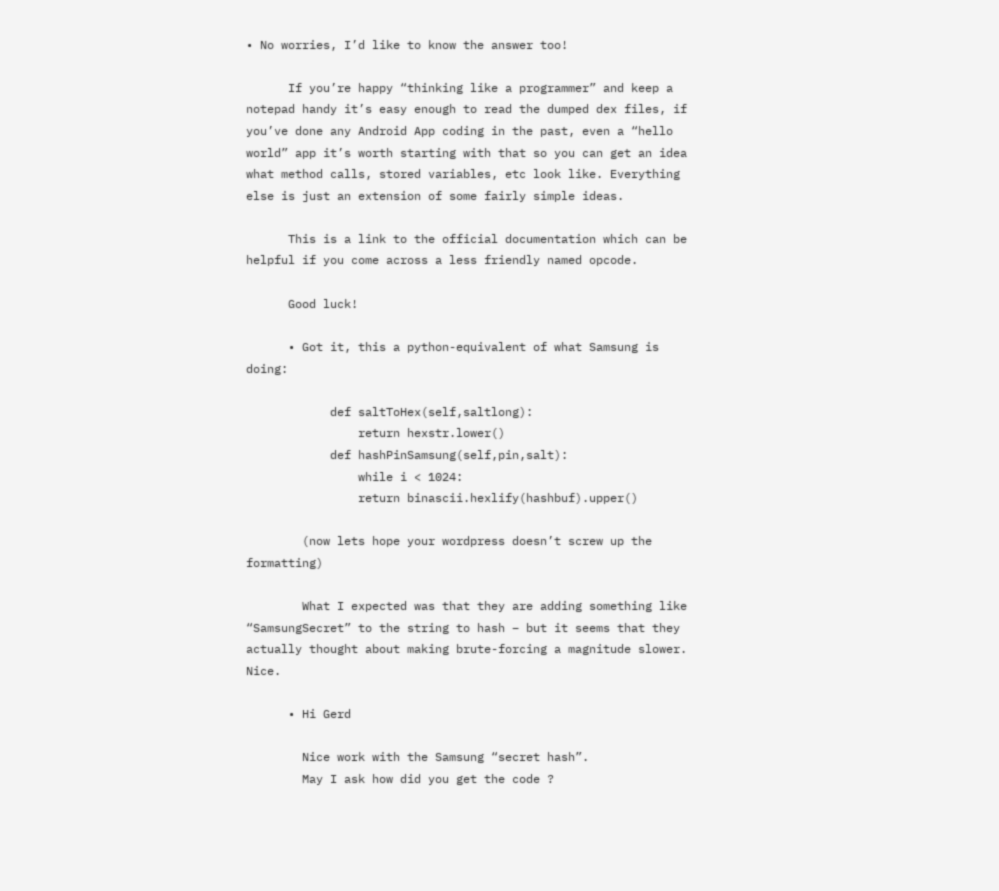• No worries, I’d like to know the answer too!

      If you’re happy “thinking like a programmer” and keep a notepad handy it’s easy enough to read the dumped dex files, if you’ve done any Android App coding in the past, even a “hello world” app it’s worth starting with that so you can get an idea what method calls, stored variables, etc look like. Everything else is just an extension of some fairly simple ideas.

      This is a link to the official documentation which can be helpful if you come across a less friendly named opcode.

      Good luck!

      • Got it, this a python-equivalent of what Samsung is doing:

            def saltToHex(self,saltlong):
                return hexstr.lower()
            def hashPinSamsung(self,pin,salt):
                while i < 1024:
                return binascii.hexlify(hashbuf).upper()

        (now lets hope your wordpress doesn’t screw up the formatting)

        What I expected was that they are adding something like “SamsungSecret” to the string to hash – but it seems that they actually thought about making brute-forcing a magnitude slower. Nice.

      • Hi Gerd

        Nice work with the Samsung “secret hash”.
        May I ask how did you get the code ?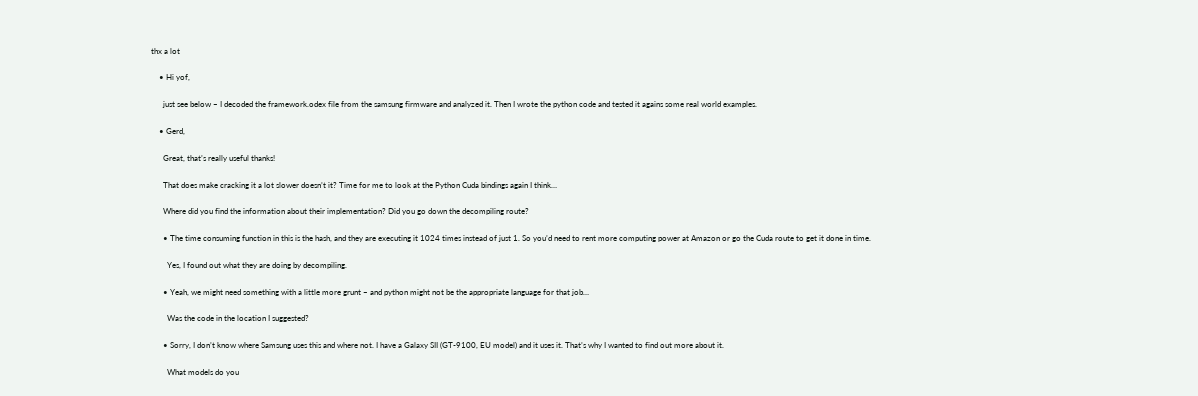thx a lot

    • Hi yof,

      just see below – I decoded the framework.odex file from the samsung firmware and analyzed it. Then I wrote the python code and tested it agains some real world examples.

    • Gerd,

      Great, that’s really useful thanks!

      That does make cracking it a lot slower doesn’t it? Time for me to look at the Python Cuda bindings again I think…

      Where did you find the information about their implementation? Did you go down the decompiling route?

      • The time consuming function in this is the hash, and they are executing it 1024 times instead of just 1. So you’d need to rent more computing power at Amazon or go the Cuda route to get it done in time.

        Yes, I found out what they are doing by decompiling.

      • Yeah, we might need something with a little more grunt – and python might not be the appropriate language for that job…

        Was the code in the location I suggested?

      • Sorry, I don’t know where Samsung uses this and where not. I have a Galaxy SII (GT-9100, EU model) and it uses it. That’s why I wanted to find out more about it.

        What models do you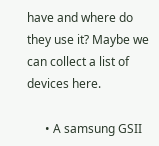have and where do they use it? Maybe we can collect a list of devices here.

      • A samsung GSII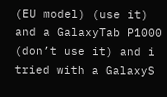(EU model) (use it) and a GalaxyTab P1000 (don’t use it) and i tried with a GalaxyS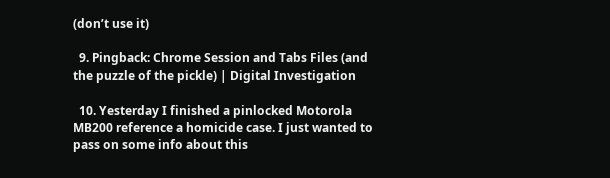(don’t use it)

  9. Pingback: Chrome Session and Tabs Files (and the puzzle of the pickle) | Digital Investigation

  10. Yesterday I finished a pinlocked Motorola MB200 reference a homicide case. I just wanted to pass on some info about this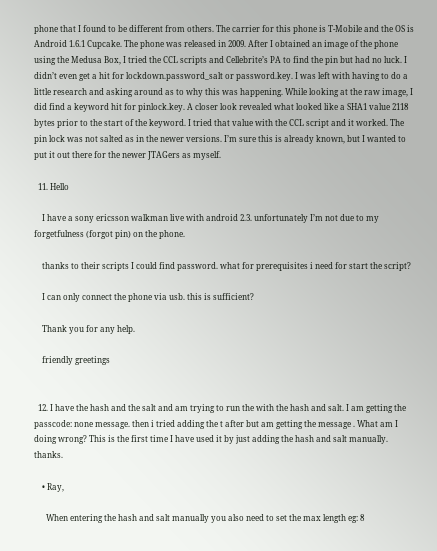phone that I found to be different from others. The carrier for this phone is T-Mobile and the OS is Android 1.6.1 Cupcake. The phone was released in 2009. After I obtained an image of the phone using the Medusa Box, I tried the CCL scripts and Cellebrite’s PA to find the pin but had no luck. I didn’t even get a hit for lockdown.password_salt or password.key. I was left with having to do a little research and asking around as to why this was happening. While looking at the raw image, I did find a keyword hit for pinlock.key. A closer look revealed what looked like a SHA1 value 2118 bytes prior to the start of the keyword. I tried that value with the CCL script and it worked. The pin lock was not salted as in the newer versions. I’m sure this is already known, but I wanted to put it out there for the newer JTAGers as myself.

  11. Hello

    I have a sony ericsson walkman live with android 2.3. unfortunately I’m not due to my forgetfulness (forgot pin) on the phone.

    thanks to their scripts I could find password. what for prerequisites i need for start the script?

    I can only connect the phone via usb. this is sufficient?

    Thank you for any help.

    friendly greetings


  12. I have the hash and the salt and am trying to run the with the hash and salt. I am getting the passcode: none message. then i tried adding the t after but am getting the message . What am I doing wrong? This is the first time I have used it by just adding the hash and salt manually. thanks.

    • Ray,

      When entering the hash and salt manually you also need to set the max length eg: 8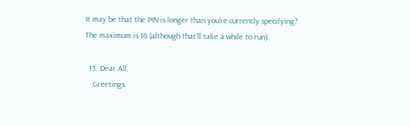It may be that the PIN is longer than you’re currently specifying? The maximum is 16 (although that’ll take a while to run).

  13. Dear All,
    Greetings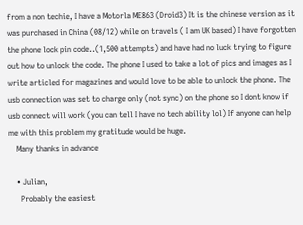from a non techie, I have a Motorla ME863 (Droid3) It is the chinese version as it was purchased in China (08/12) while on travels ( I am UK based) I have forgotten the phone lock pin code..(1,500 attempts) and have had no luck trying to figure out how to unlock the code. The phone I used to take a lot of pics and images as I write articled for magazines and would love to be able to unlock the phone. The usb connection was set to charge only (not sync) on the phone so I dont know if usb connect will work (you can tell I have no tech ability lol) If anyone can help me with this problem my gratitude would be huge.
    Many thanks in advance

    • Julian,
      Probably the easiest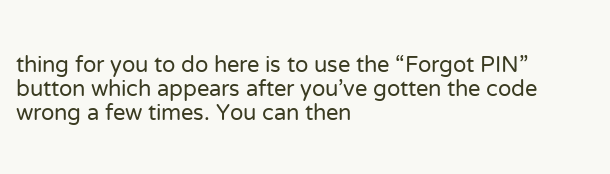thing for you to do here is to use the “Forgot PIN” button which appears after you’ve gotten the code wrong a few times. You can then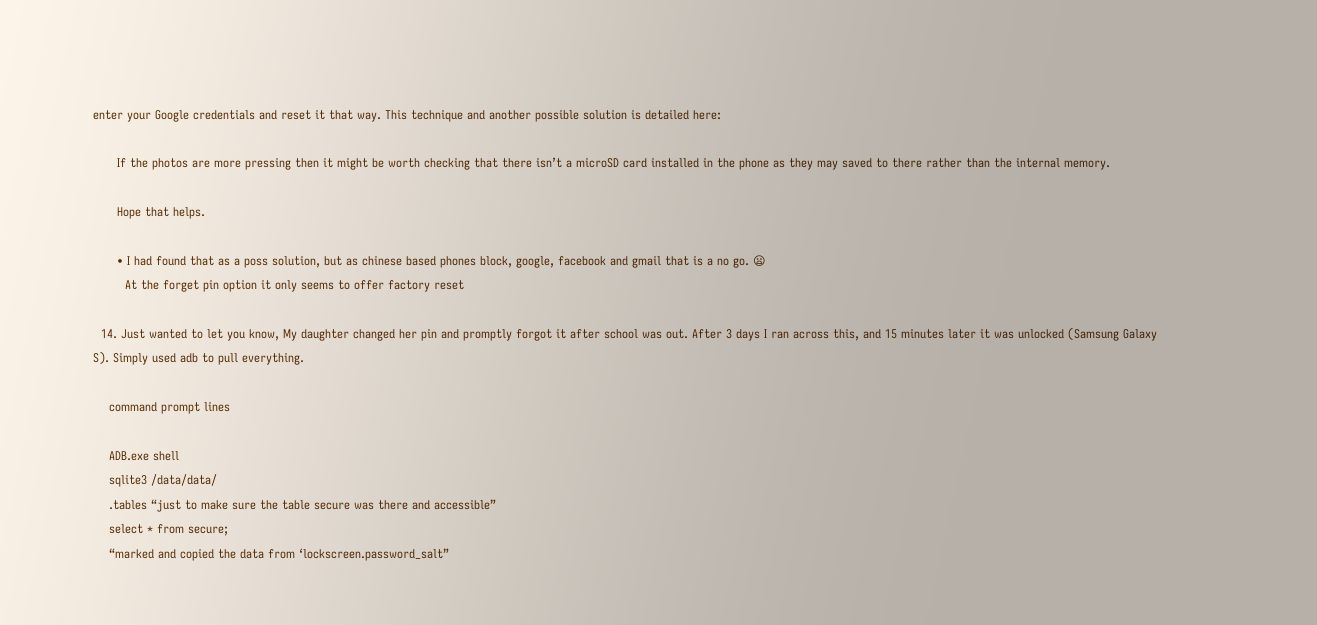enter your Google credentials and reset it that way. This technique and another possible solution is detailed here:

      If the photos are more pressing then it might be worth checking that there isn’t a microSD card installed in the phone as they may saved to there rather than the internal memory.

      Hope that helps.

      • I had found that as a poss solution, but as chinese based phones block, google, facebook and gmail that is a no go. 😦
        At the forget pin option it only seems to offer factory reset

  14. Just wanted to let you know, My daughter changed her pin and promptly forgot it after school was out. After 3 days I ran across this, and 15 minutes later it was unlocked (Samsung Galaxy S). Simply used adb to pull everything.

    command prompt lines

    ADB.exe shell
    sqlite3 /data/data/
    .tables “just to make sure the table secure was there and accessible”
    select * from secure;
    “marked and copied the data from ‘lockscreen.password_salt”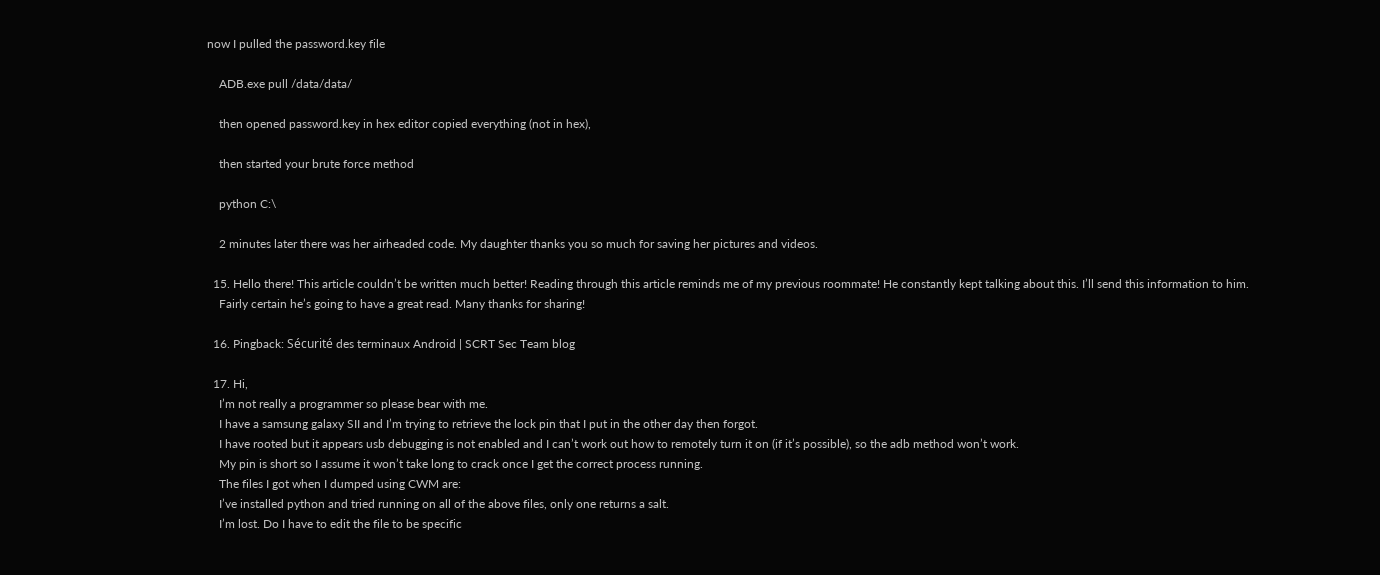now I pulled the password.key file

    ADB.exe pull /data/data/

    then opened password.key in hex editor copied everything (not in hex),

    then started your brute force method

    python C:\

    2 minutes later there was her airheaded code. My daughter thanks you so much for saving her pictures and videos.

  15. Hello there! This article couldn’t be written much better! Reading through this article reminds me of my previous roommate! He constantly kept talking about this. I’ll send this information to him.
    Fairly certain he’s going to have a great read. Many thanks for sharing!

  16. Pingback: Sécurité des terminaux Android | SCRT Sec Team blog

  17. Hi,
    I’m not really a programmer so please bear with me.
    I have a samsung galaxy SII and I’m trying to retrieve the lock pin that I put in the other day then forgot.
    I have rooted but it appears usb debugging is not enabled and I can’t work out how to remotely turn it on (if it’s possible), so the adb method won’t work.
    My pin is short so I assume it won’t take long to crack once I get the correct process running.
    The files I got when I dumped using CWM are:
    I’ve installed python and tried running on all of the above files, only one returns a salt.
    I’m lost. Do I have to edit the file to be specific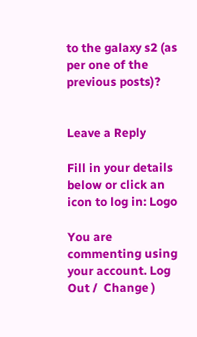to the galaxy s2 (as per one of the previous posts)?


Leave a Reply

Fill in your details below or click an icon to log in: Logo

You are commenting using your account. Log Out /  Change )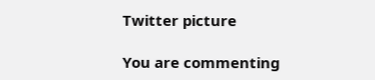Twitter picture

You are commenting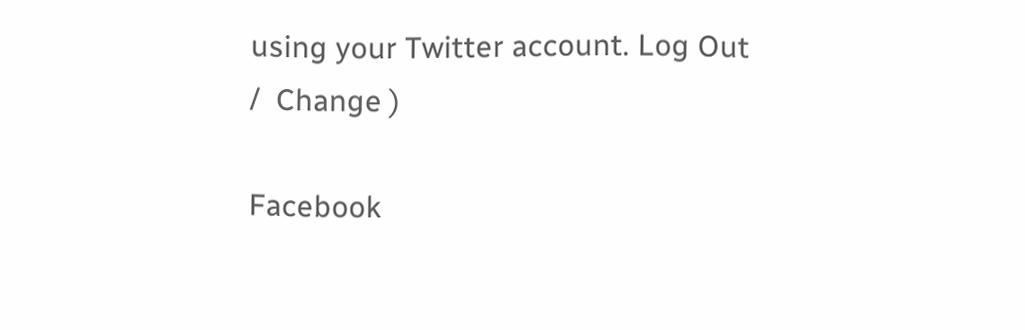using your Twitter account. Log Out /  Change )

Facebook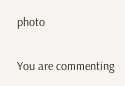photo

You are commenting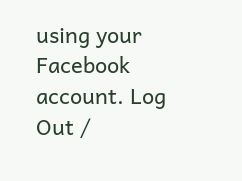using your Facebook account. Log Out /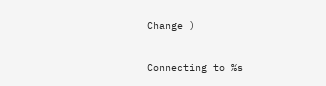Change )

Connecting to %s